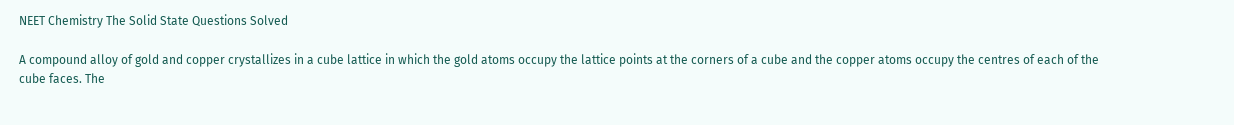NEET Chemistry The Solid State Questions Solved

A compound alloy of gold and copper crystallizes in a cube lattice in which the gold atoms occupy the lattice points at the corners of a cube and the copper atoms occupy the centres of each of the cube faces. The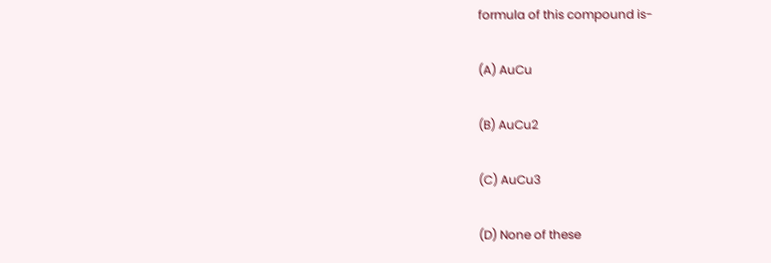formula of this compound is-

(A) AuCu

(B) AuCu2

(C) AuCu3

(D) None of these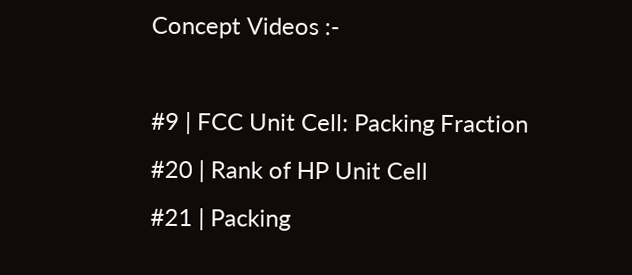Concept Videos :-

#9 | FCC Unit Cell: Packing Fraction
#20 | Rank of HP Unit Cell
#21 | Packing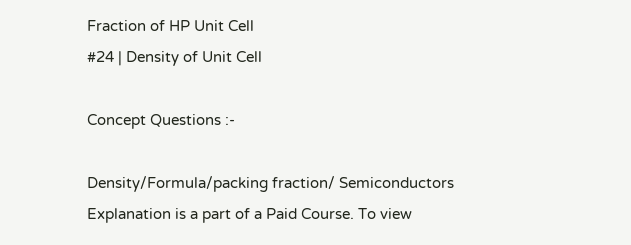Fraction of HP Unit Cell
#24 | Density of Unit Cell

Concept Questions :-

Density/Formula/packing fraction/ Semiconductors
Explanation is a part of a Paid Course. To view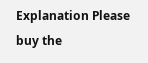Explanation Please buy the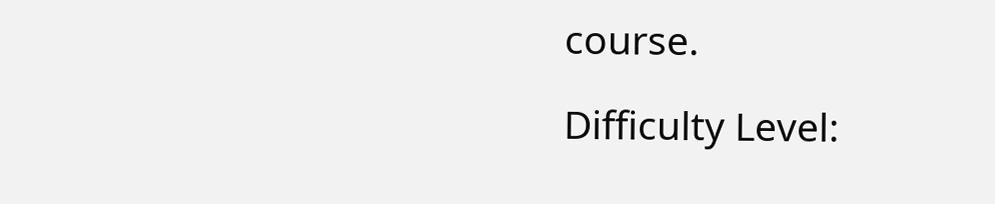course.

Difficulty Level: